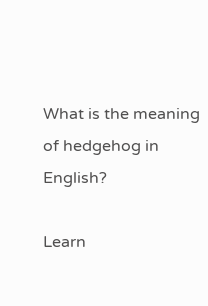What is the meaning of hedgehog in English?

Learn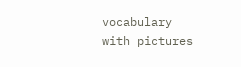vocabulary with pictures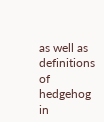as well as definitions of hedgehog in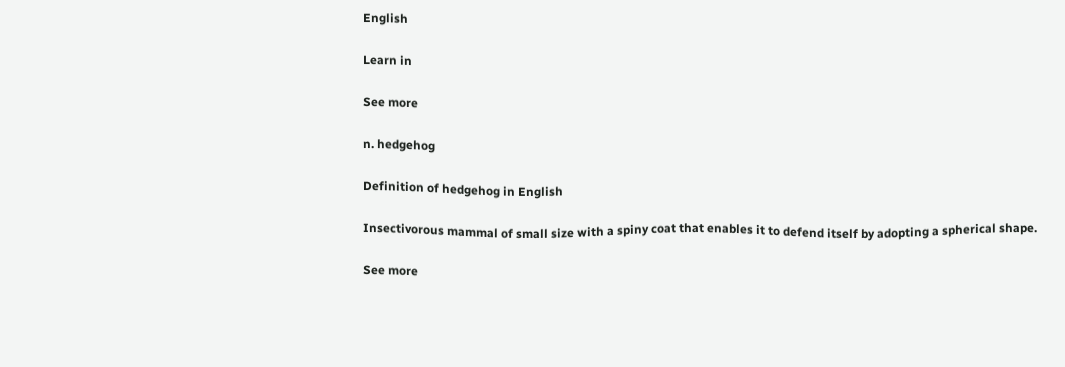English

Learn in

See more

n. hedgehog

Definition of hedgehog in English

Insectivorous mammal of small size with a spiny coat that enables it to defend itself by adopting a spherical shape.

See more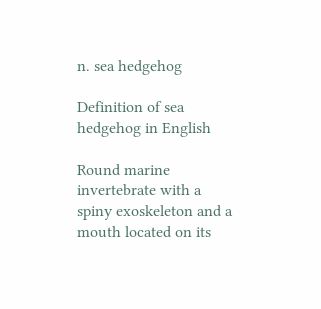n. sea hedgehog

Definition of sea hedgehog in English

Round marine invertebrate with a spiny exoskeleton and a mouth located on its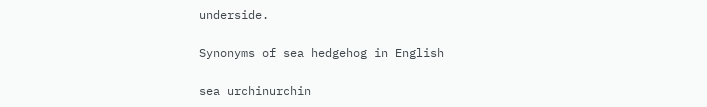underside.

Synonyms of sea hedgehog in English

sea urchinurchin